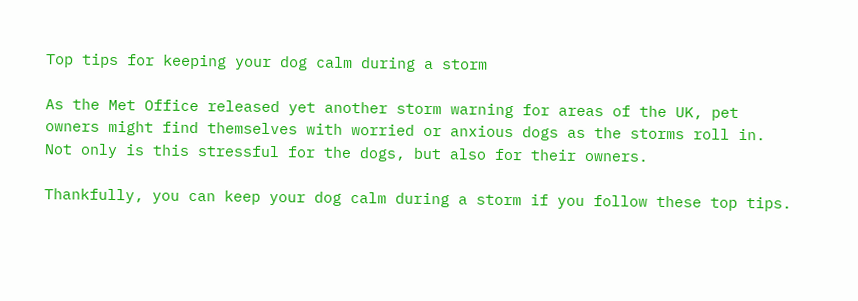Top tips for keeping your dog calm during a storm

As the Met Office released yet another storm warning for areas of the UK, pet owners might find themselves with worried or anxious dogs as the storms roll in. Not only is this stressful for the dogs, but also for their owners.

Thankfully, you can keep your dog calm during a storm if you follow these top tips.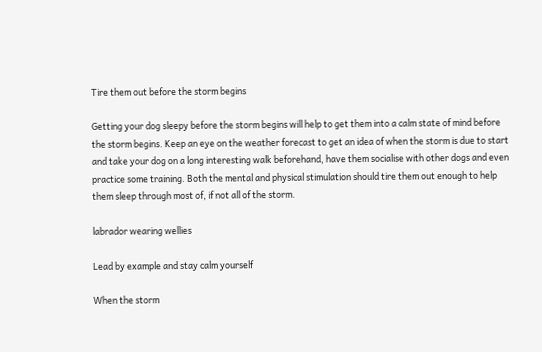Tire them out before the storm begins

Getting your dog sleepy before the storm begins will help to get them into a calm state of mind before the storm begins. Keep an eye on the weather forecast to get an idea of when the storm is due to start and take your dog on a long interesting walk beforehand, have them socialise with other dogs and even practice some training. Both the mental and physical stimulation should tire them out enough to help them sleep through most of, if not all of the storm.

labrador wearing wellies

Lead by example and stay calm yourself

When the storm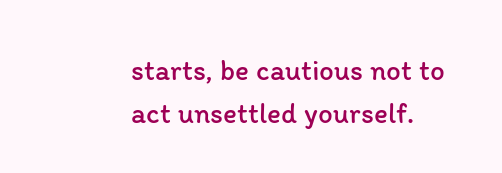starts, be cautious not to act unsettled yourself.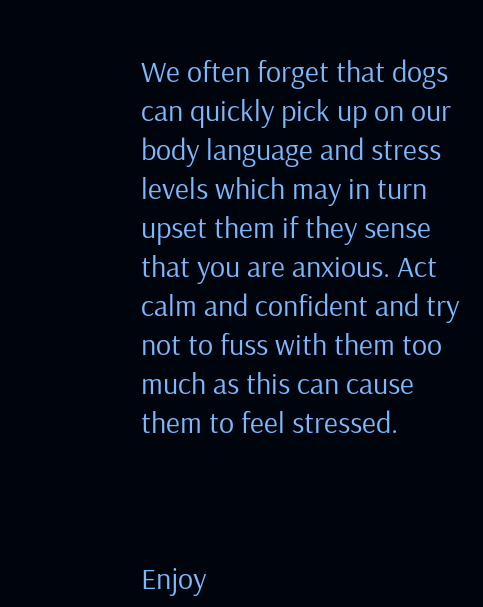We often forget that dogs can quickly pick up on our body language and stress levels which may in turn upset them if they sense that you are anxious. Act calm and confident and try not to fuss with them too much as this can cause them to feel stressed.



Enjoy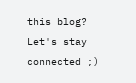this blog? Let's stay connected ;)